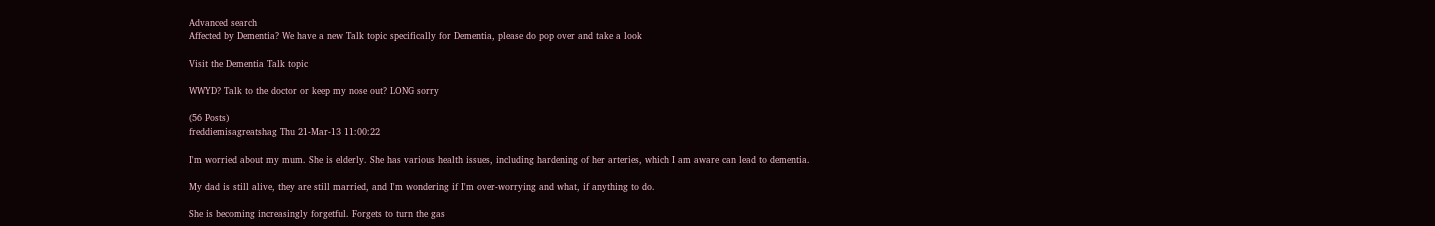Advanced search
Affected by Dementia? We have a new Talk topic specifically for Dementia, please do pop over and take a look

Visit the Dementia Talk topic

WWYD? Talk to the doctor or keep my nose out? LONG sorry

(56 Posts)
freddiemisagreatshag Thu 21-Mar-13 11:00:22

I'm worried about my mum. She is elderly. She has various health issues, including hardening of her arteries, which I am aware can lead to dementia.

My dad is still alive, they are still married, and I'm wondering if I'm over-worrying and what, if anything to do.

She is becoming increasingly forgetful. Forgets to turn the gas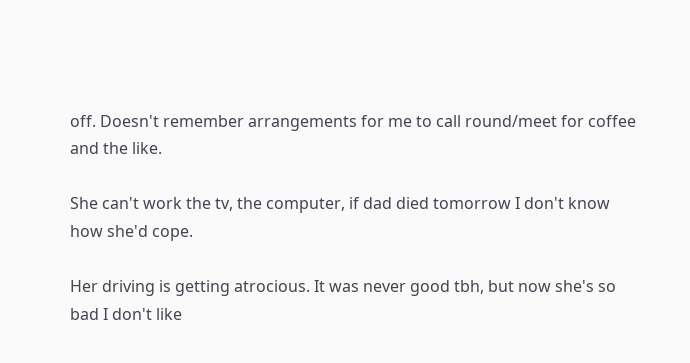off. Doesn't remember arrangements for me to call round/meet for coffee and the like.

She can't work the tv, the computer, if dad died tomorrow I don't know how she'd cope.

Her driving is getting atrocious. It was never good tbh, but now she's so bad I don't like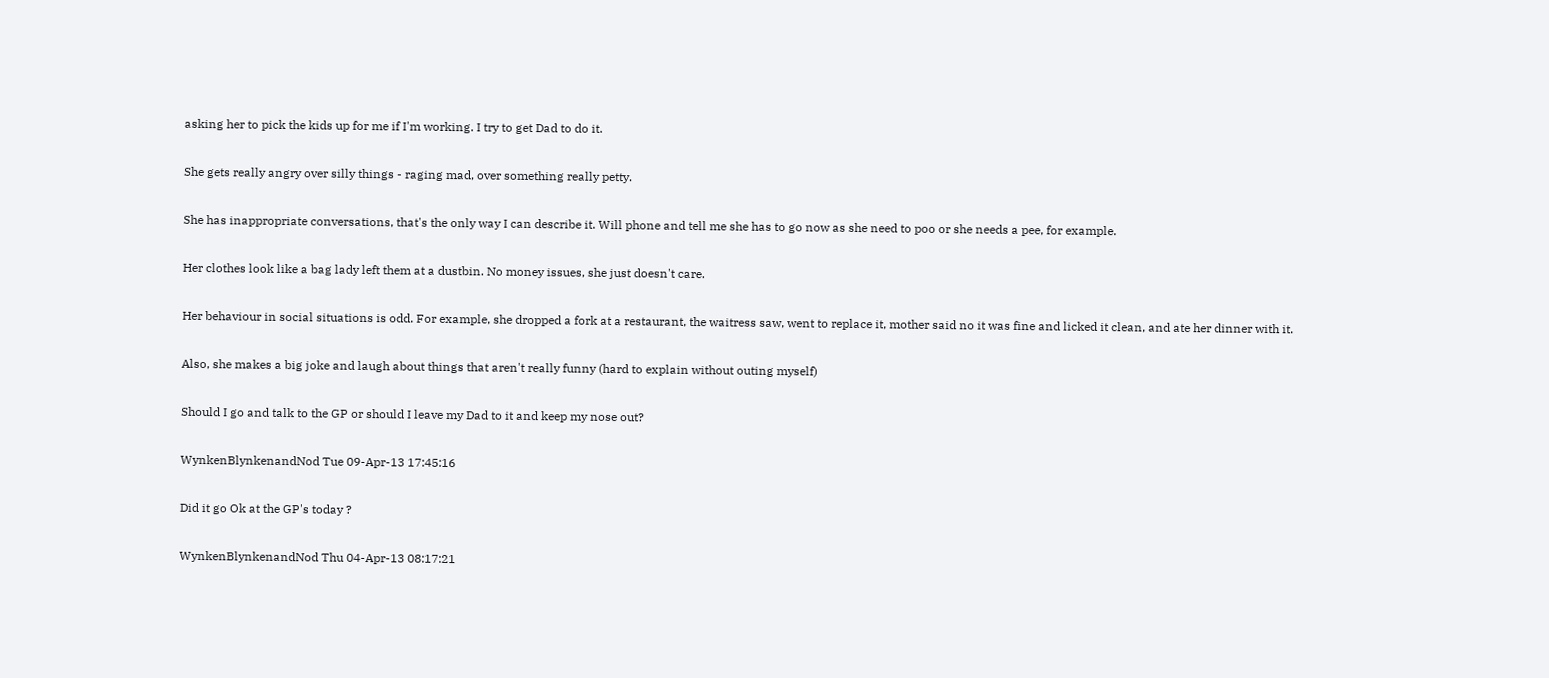asking her to pick the kids up for me if I'm working. I try to get Dad to do it.

She gets really angry over silly things - raging mad, over something really petty.

She has inappropriate conversations, that's the only way I can describe it. Will phone and tell me she has to go now as she need to poo or she needs a pee, for example.

Her clothes look like a bag lady left them at a dustbin. No money issues, she just doesn't care.

Her behaviour in social situations is odd. For example, she dropped a fork at a restaurant, the waitress saw, went to replace it, mother said no it was fine and licked it clean, and ate her dinner with it.

Also, she makes a big joke and laugh about things that aren't really funny (hard to explain without outing myself)

Should I go and talk to the GP or should I leave my Dad to it and keep my nose out?

WynkenBlynkenandNod Tue 09-Apr-13 17:45:16

Did it go Ok at the GP's today ?

WynkenBlynkenandNod Thu 04-Apr-13 08:17:21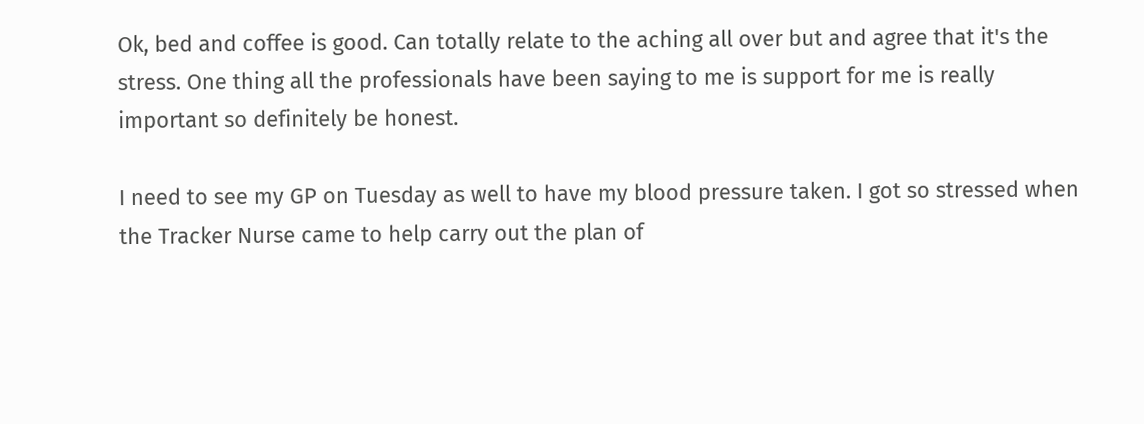Ok, bed and coffee is good. Can totally relate to the aching all over but and agree that it's the stress. One thing all the professionals have been saying to me is support for me is really important so definitely be honest.

I need to see my GP on Tuesday as well to have my blood pressure taken. I got so stressed when the Tracker Nurse came to help carry out the plan of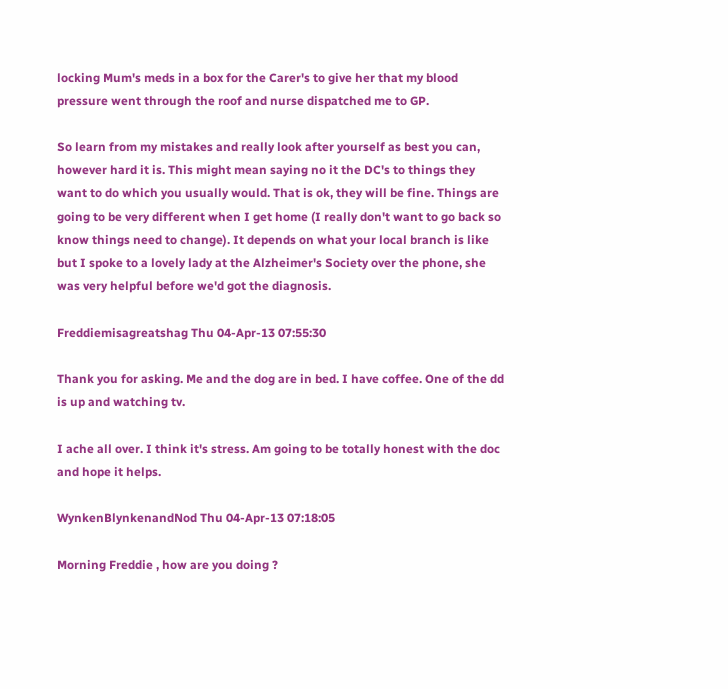locking Mum's meds in a box for the Carer's to give her that my blood pressure went through the roof and nurse dispatched me to GP.

So learn from my mistakes and really look after yourself as best you can, however hard it is. This might mean saying no it the DC's to things they want to do which you usually would. That is ok, they will be fine. Things are going to be very different when I get home (I really don't want to go back so know things need to change). It depends on what your local branch is like but I spoke to a lovely lady at the Alzheimer's Society over the phone, she was very helpful before we'd got the diagnosis.

Freddiemisagreatshag Thu 04-Apr-13 07:55:30

Thank you for asking. Me and the dog are in bed. I have coffee. One of the dd is up and watching tv.

I ache all over. I think it's stress. Am going to be totally honest with the doc and hope it helps.

WynkenBlynkenandNod Thu 04-Apr-13 07:18:05

Morning Freddie , how are you doing ?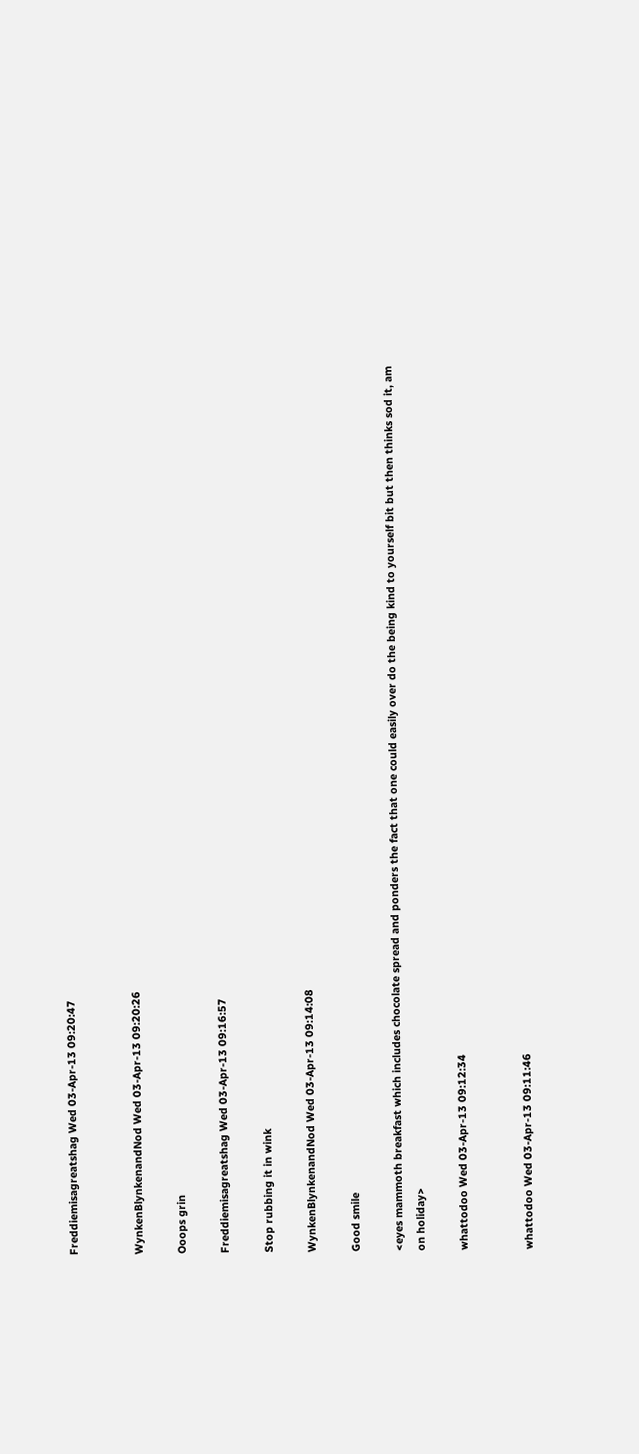Freddiemisagreatshag Wed 03-Apr-13 09:20:47


WynkenBlynkenandNod Wed 03-Apr-13 09:20:26

Ooops grin

Freddiemisagreatshag Wed 03-Apr-13 09:16:57

Stop rubbing it in wink

WynkenBlynkenandNod Wed 03-Apr-13 09:14:08

Good smile

<eyes mammoth breakfast which includes chocolate spread and ponders the fact that one could easily over do the being kind to yourself bit but then thinks sod it, am on holiday>

whattodoo Wed 03-Apr-13 09:12:34


whattodoo Wed 03-Apr-13 09:11:46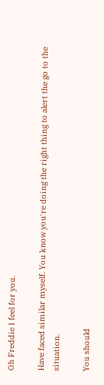Oh Freddie I feel for you.

Have faced similar myself. You know you're doing the right thing to alert the go to the situation.

You should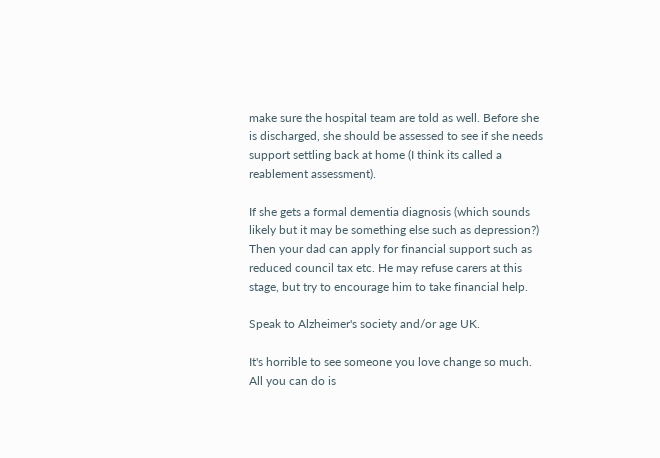make sure the hospital team are told as well. Before she is discharged, she should be assessed to see if she needs support settling back at home (I think its called a reablement assessment).

If she gets a formal dementia diagnosis (which sounds likely but it may be something else such as depression?) Then your dad can apply for financial support such as reduced council tax etc. He may refuse carers at this stage, but try to encourage him to take financial help.

Speak to Alzheimer's society and/or age UK.

It's horrible to see someone you love change so much. All you can do is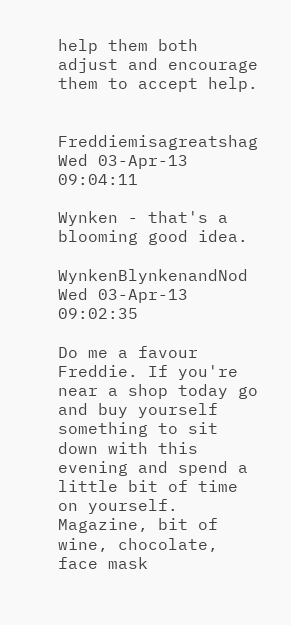help them both adjust and encourage them to accept help.


Freddiemisagreatshag Wed 03-Apr-13 09:04:11

Wynken - that's a blooming good idea.

WynkenBlynkenandNod Wed 03-Apr-13 09:02:35

Do me a favour Freddie. If you're near a shop today go and buy yourself something to sit down with this evening and spend a little bit of time on yourself. Magazine, bit of wine, chocolate, face mask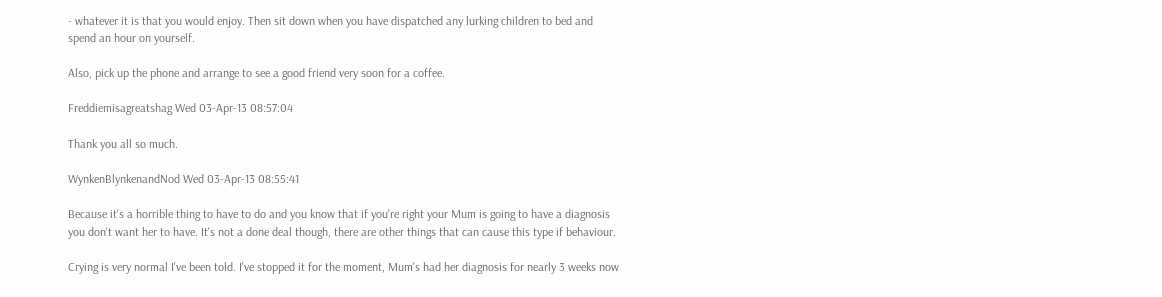- whatever it is that you would enjoy. Then sit down when you have dispatched any lurking children to bed and spend an hour on yourself.

Also, pick up the phone and arrange to see a good friend very soon for a coffee.

Freddiemisagreatshag Wed 03-Apr-13 08:57:04

Thank you all so much.

WynkenBlynkenandNod Wed 03-Apr-13 08:55:41

Because it's a horrible thing to have to do and you know that if you're right your Mum is going to have a diagnosis you don't want her to have. It's not a done deal though, there are other things that can cause this type if behaviour.

Crying is very normal I've been told. I've stopped it for the moment, Mum's had her diagnosis for nearly 3 weeks now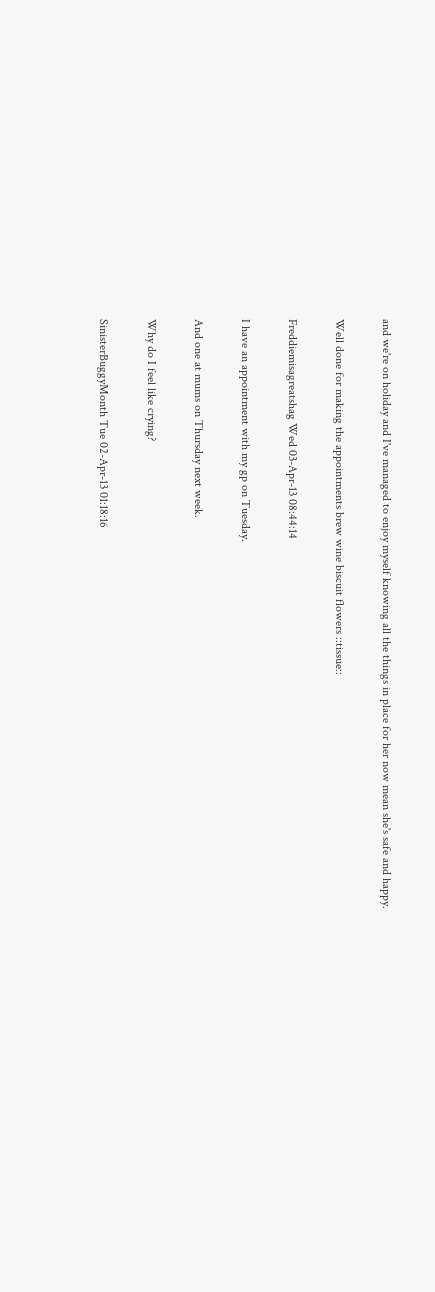and we're on holiday and I've managed to enjoy myself knowing all the things in place for her now mean she's safe and happy.

Well done for making the appointments brew wine biscuit flowers ::tissue::

Freddiemisagreatshag Wed 03-Apr-13 08:44:14

I have an appointment with my gp on Tuesday.

And one at mums on Thursday next week.

Why do I feel like crying?

SinisterBuggyMonth Tue 02-Apr-13 01:18:16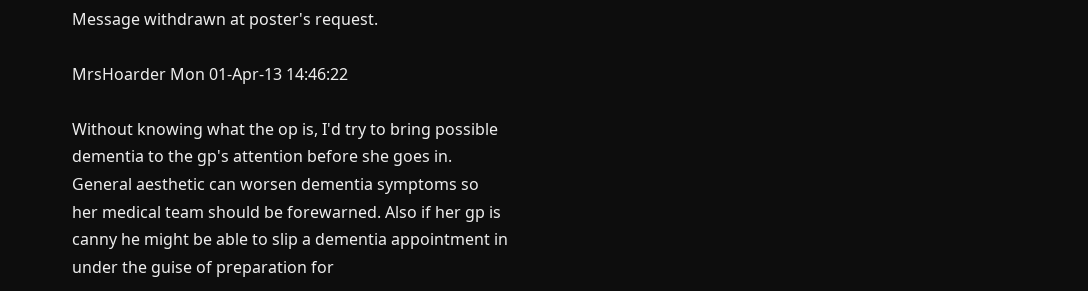Message withdrawn at poster's request.

MrsHoarder Mon 01-Apr-13 14:46:22

Without knowing what the op is, I'd try to bring possible dementia to the gp's attention before she goes in. General aesthetic can worsen dementia symptoms so her medical team should be forewarned. Also if her gp is canny he might be able to slip a dementia appointment in under the guise of preparation for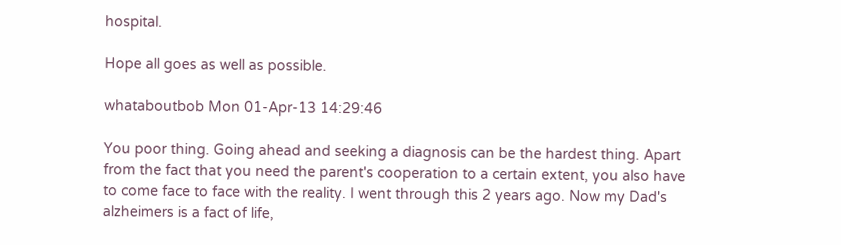hospital.

Hope all goes as well as possible.

whataboutbob Mon 01-Apr-13 14:29:46

You poor thing. Going ahead and seeking a diagnosis can be the hardest thing. Apart from the fact that you need the parent's cooperation to a certain extent, you also have to come face to face with the reality. I went through this 2 years ago. Now my Dad's alzheimers is a fact of life,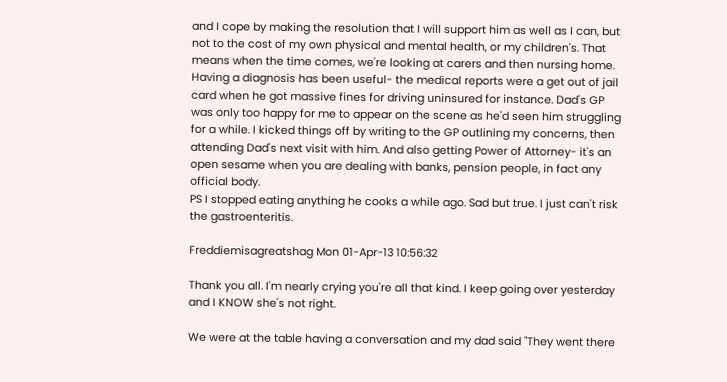and I cope by making the resolution that I will support him as well as I can, but not to the cost of my own physical and mental health, or my children's. That means when the time comes, we're looking at carers and then nursing home.
Having a diagnosis has been useful- the medical reports were a get out of jail card when he got massive fines for driving uninsured for instance. Dad's GP was only too happy for me to appear on the scene as he'd seen him struggling for a while. I kicked things off by writing to the GP outlining my concerns, then attending Dad's next visit with him. And also getting Power of Attorney- it's an open sesame when you are dealing with banks, pension people, in fact any official body.
PS I stopped eating anything he cooks a while ago. Sad but true. I just can't risk the gastroenteritis.

Freddiemisagreatshag Mon 01-Apr-13 10:56:32

Thank you all. I'm nearly crying you're all that kind. I keep going over yesterday and I KNOW she's not right.

We were at the table having a conversation and my dad said "They went there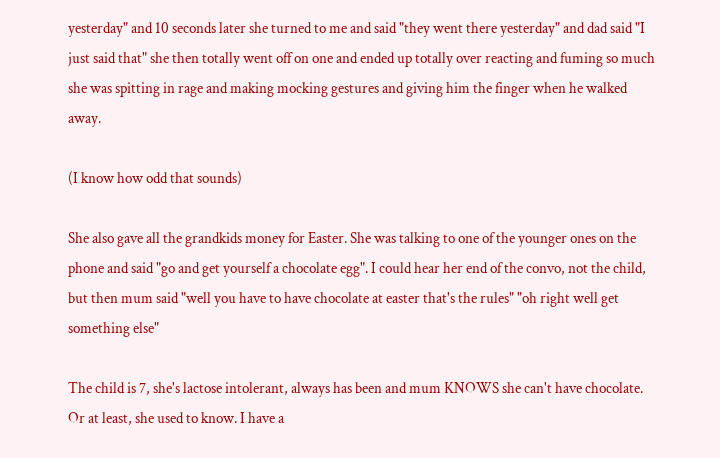yesterday" and 10 seconds later she turned to me and said "they went there yesterday" and dad said "I just said that" she then totally went off on one and ended up totally over reacting and fuming so much she was spitting in rage and making mocking gestures and giving him the finger when he walked away.

(I know how odd that sounds)

She also gave all the grandkids money for Easter. She was talking to one of the younger ones on the phone and said "go and get yourself a chocolate egg". I could hear her end of the convo, not the child, but then mum said "well you have to have chocolate at easter that's the rules" "oh right well get something else"

The child is 7, she's lactose intolerant, always has been and mum KNOWS she can't have chocolate. Or at least, she used to know. I have a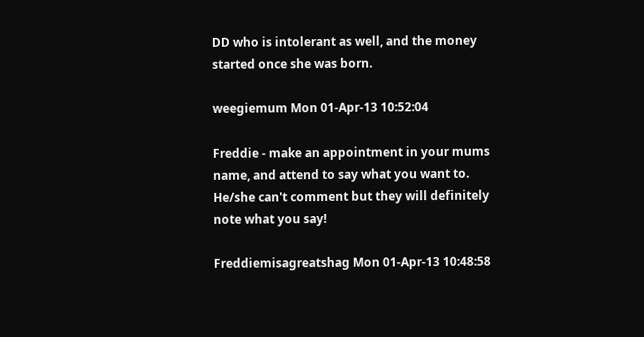DD who is intolerant as well, and the money started once she was born.

weegiemum Mon 01-Apr-13 10:52:04

Freddie - make an appointment in your mums name, and attend to say what you want to. He/she can't comment but they will definitely note what you say!

Freddiemisagreatshag Mon 01-Apr-13 10:48:58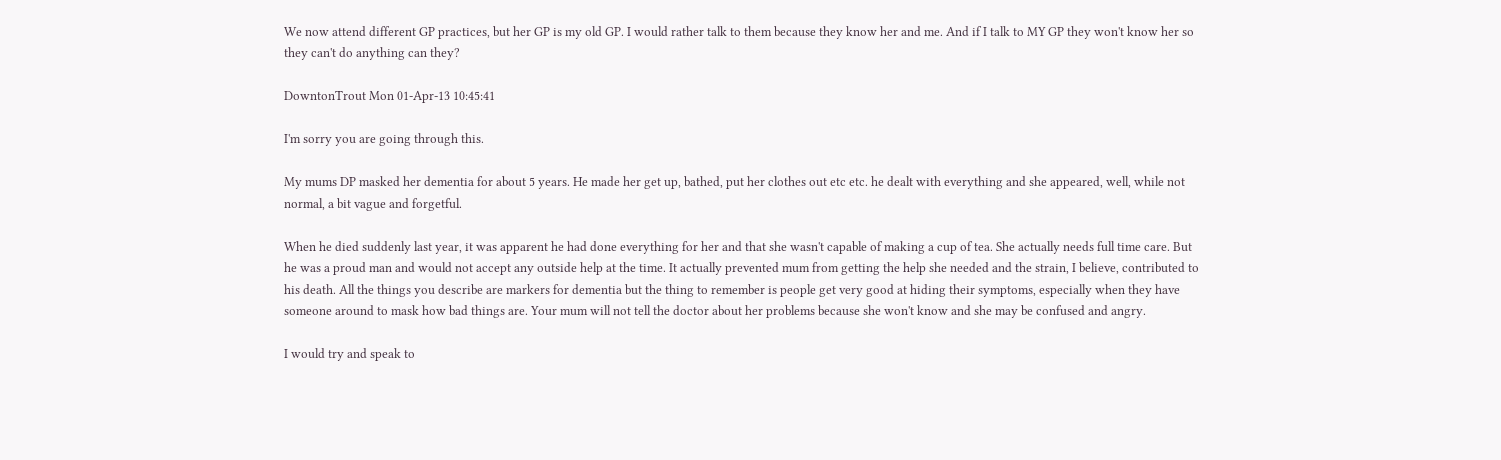We now attend different GP practices, but her GP is my old GP. I would rather talk to them because they know her and me. And if I talk to MY GP they won't know her so they can't do anything can they?

DowntonTrout Mon 01-Apr-13 10:45:41

I'm sorry you are going through this.

My mums DP masked her dementia for about 5 years. He made her get up, bathed, put her clothes out etc etc. he dealt with everything and she appeared, well, while not normal, a bit vague and forgetful.

When he died suddenly last year, it was apparent he had done everything for her and that she wasn't capable of making a cup of tea. She actually needs full time care. But he was a proud man and would not accept any outside help at the time. It actually prevented mum from getting the help she needed and the strain, I believe, contributed to his death. All the things you describe are markers for dementia but the thing to remember is people get very good at hiding their symptoms, especially when they have someone around to mask how bad things are. Your mum will not tell the doctor about her problems because she won't know and she may be confused and angry.

I would try and speak to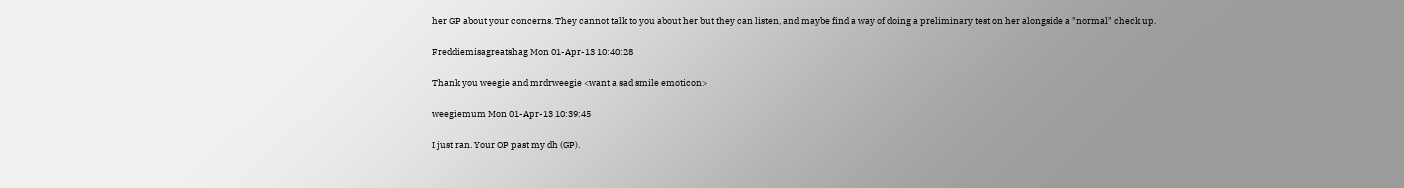her GP about your concerns. They cannot talk to you about her but they can listen, and maybe find a way of doing a preliminary test on her alongside a "normal" check up.

Freddiemisagreatshag Mon 01-Apr-13 10:40:28

Thank you weegie and mrdrweegie <want a sad smile emoticon>

weegiemum Mon 01-Apr-13 10:39:45

I just ran. Your OP past my dh (GP).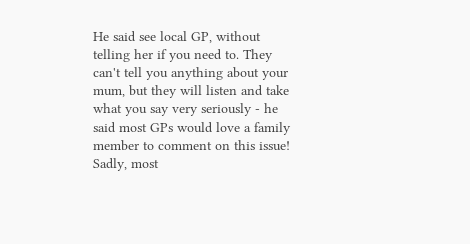He said see local GP, without telling her if you need to. They can't tell you anything about your mum, but they will listen and take what you say very seriously - he said most GPs would love a family member to comment on this issue! Sadly, most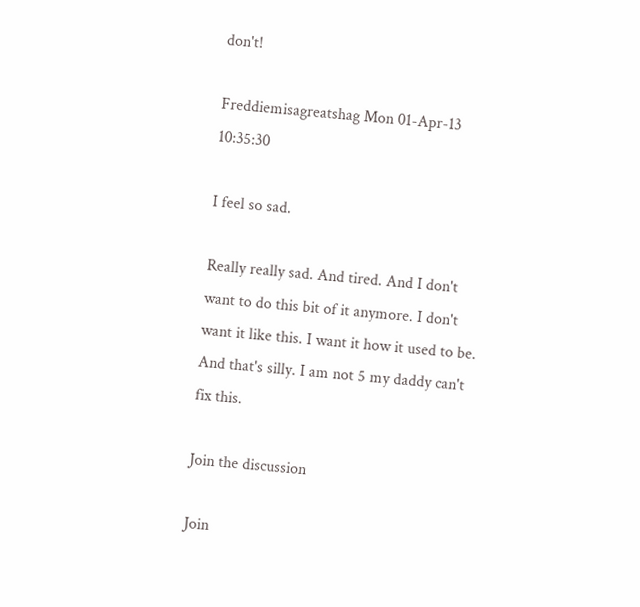don't!

Freddiemisagreatshag Mon 01-Apr-13 10:35:30

I feel so sad.

Really really sad. And tired. And I don't want to do this bit of it anymore. I don't want it like this. I want it how it used to be. And that's silly. I am not 5 my daddy can't fix this.

Join the discussion

Join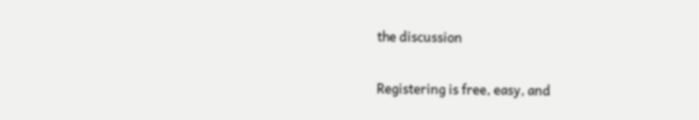the discussion

Registering is free, easy, and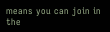means you can join in the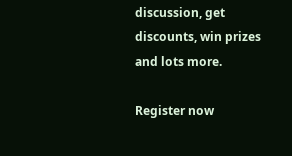discussion, get discounts, win prizes and lots more.

Register now